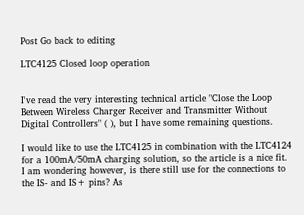Post Go back to editing

LTC4125 Closed loop operation


I've read the very interesting technical article "Close the Loop Between Wireless Charger Receiver and Transmitter Without Digital Controllers" ( ), but I have some remaining questions.

I would like to use the LTC4125 in combination with the LTC4124 for a 100mA/50mA charging solution, so the article is a nice fit. I am wondering however, is there still use for the connections to the IS- and IS+ pins? As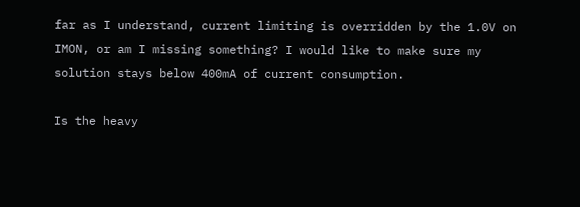far as I understand, current limiting is overridden by the 1.0V on IMON, or am I missing something? I would like to make sure my solution stays below 400mA of current consumption.

Is the heavy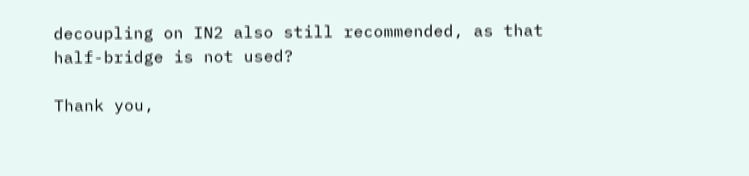decoupling on IN2 also still recommended, as that half-bridge is not used?

Thank you,